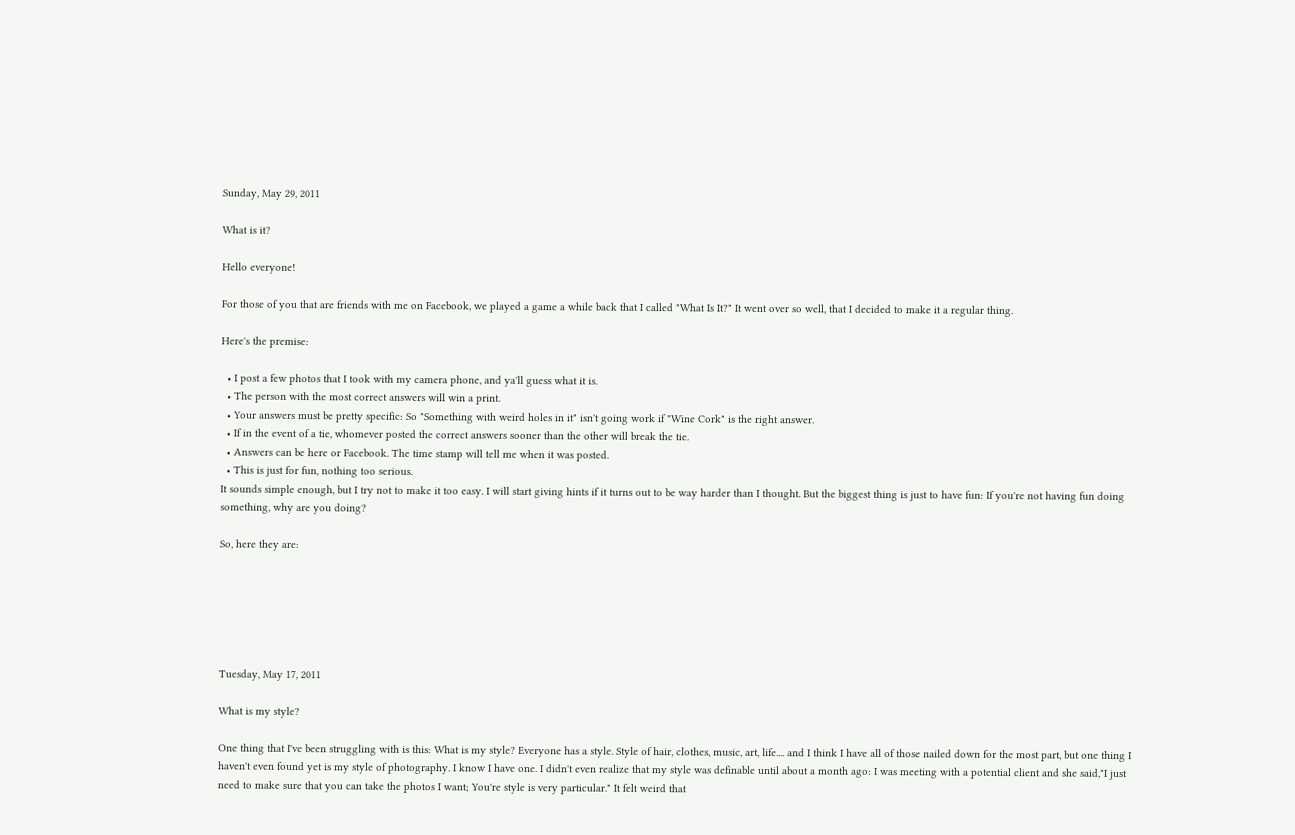Sunday, May 29, 2011

What is it?

Hello everyone!

For those of you that are friends with me on Facebook, we played a game a while back that I called "What Is It?" It went over so well, that I decided to make it a regular thing.

Here's the premise:

  • I post a few photos that I took with my camera phone, and ya'll guess what it is.
  • The person with the most correct answers will win a print.
  • Your answers must be pretty specific: So "Something with weird holes in it" isn't going work if "Wine Cork" is the right answer.
  • If in the event of a tie, whomever posted the correct answers sooner than the other will break the tie.
  • Answers can be here or Facebook. The time stamp will tell me when it was posted.
  • This is just for fun, nothing too serious.
It sounds simple enough, but I try not to make it too easy. I will start giving hints if it turns out to be way harder than I thought. But the biggest thing is just to have fun: If you're not having fun doing something, why are you doing?

So, here they are:






Tuesday, May 17, 2011

What is my style?

One thing that I've been struggling with is this: What is my style? Everyone has a style. Style of hair, clothes, music, art, life.... and I think I have all of those nailed down for the most part, but one thing I haven't even found yet is my style of photography. I know I have one. I didn't even realize that my style was definable until about a month ago: I was meeting with a potential client and she said,"I just need to make sure that you can take the photos I want; You're style is very particular." It felt weird that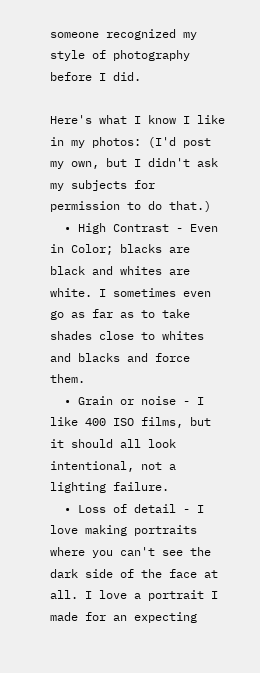someone recognized my style of photography before I did.

Here's what I know I like in my photos: (I'd post my own, but I didn't ask my subjects for permission to do that.)
  • High Contrast - Even in Color; blacks are black and whites are white. I sometimes even go as far as to take shades close to whites and blacks and force them.
  • Grain or noise - I like 400 ISO films, but it should all look intentional, not a lighting failure.
  • Loss of detail - I love making portraits where you can't see the dark side of the face at all. I love a portrait I made for an expecting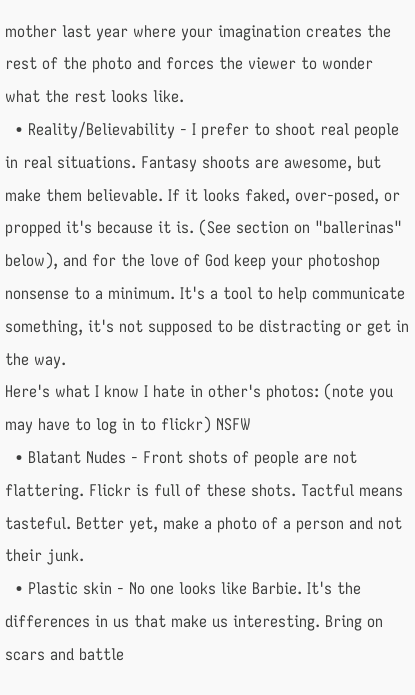mother last year where your imagination creates the rest of the photo and forces the viewer to wonder what the rest looks like.
  • Reality/Believability - I prefer to shoot real people in real situations. Fantasy shoots are awesome, but make them believable. If it looks faked, over-posed, or propped it's because it is. (See section on "ballerinas" below), and for the love of God keep your photoshop nonsense to a minimum. It's a tool to help communicate something, it's not supposed to be distracting or get in the way.
Here's what I know I hate in other's photos: (note you may have to log in to flickr) NSFW
  • Blatant Nudes - Front shots of people are not flattering. Flickr is full of these shots. Tactful means tasteful. Better yet, make a photo of a person and not their junk.
  • Plastic skin - No one looks like Barbie. It's the differences in us that make us interesting. Bring on scars and battle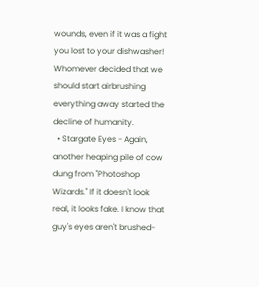wounds, even if it was a fight you lost to your dishwasher! Whomever decided that we should start airbrushing everything away started the decline of humanity.
  • Stargate Eyes - Again, another heaping pile of cow dung from "Photoshop Wizards." If it doesn't look real, it looks fake. I know that guy's eyes aren't brushed-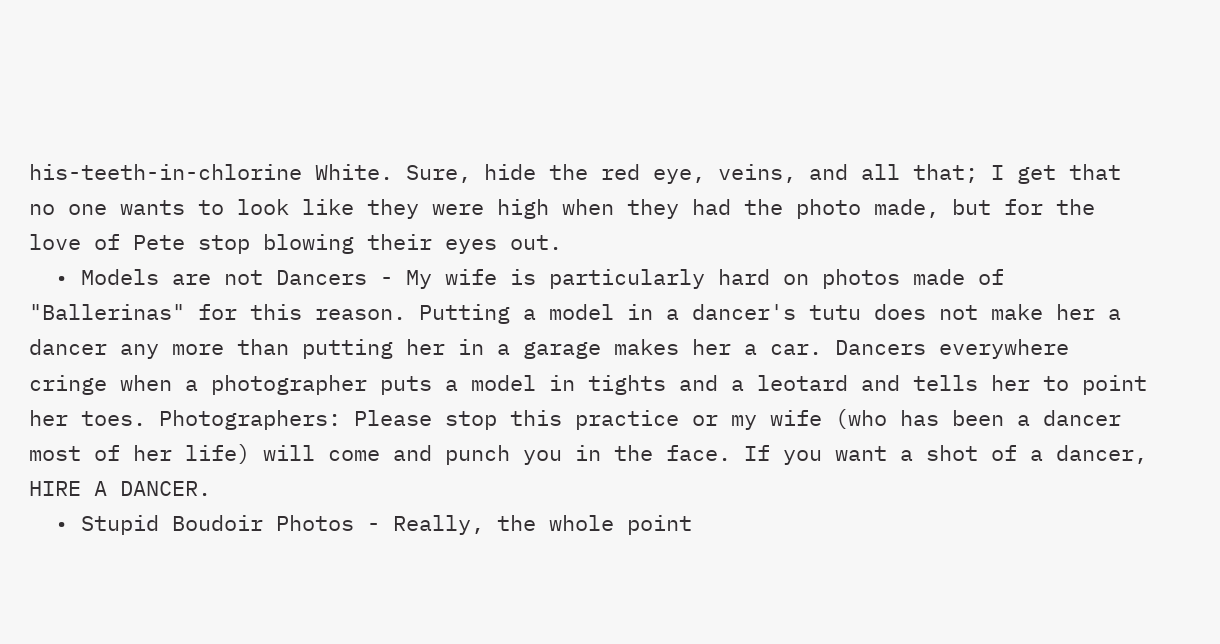his-teeth-in-chlorine White. Sure, hide the red eye, veins, and all that; I get that no one wants to look like they were high when they had the photo made, but for the love of Pete stop blowing their eyes out.
  • Models are not Dancers - My wife is particularly hard on photos made of "Ballerinas" for this reason. Putting a model in a dancer's tutu does not make her a dancer any more than putting her in a garage makes her a car. Dancers everywhere cringe when a photographer puts a model in tights and a leotard and tells her to point her toes. Photographers: Please stop this practice or my wife (who has been a dancer most of her life) will come and punch you in the face. If you want a shot of a dancer, HIRE A DANCER.
  • Stupid Boudoir Photos - Really, the whole point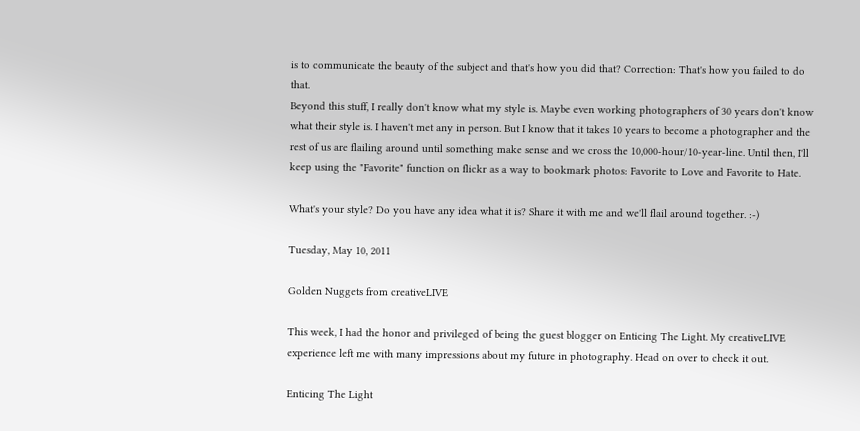is to communicate the beauty of the subject and that's how you did that? Correction: That's how you failed to do that.
Beyond this stuff, I really don't know what my style is. Maybe even working photographers of 30 years don't know what their style is. I haven't met any in person. But I know that it takes 10 years to become a photographer and the rest of us are flailing around until something make sense and we cross the 10,000-hour/10-year-line. Until then, I'll keep using the "Favorite" function on flickr as a way to bookmark photos: Favorite to Love and Favorite to Hate.

What's your style? Do you have any idea what it is? Share it with me and we'll flail around together. :-)

Tuesday, May 10, 2011

Golden Nuggets from creativeLIVE

This week, I had the honor and privileged of being the guest blogger on Enticing The Light. My creativeLIVE experience left me with many impressions about my future in photography. Head on over to check it out.

Enticing The Light